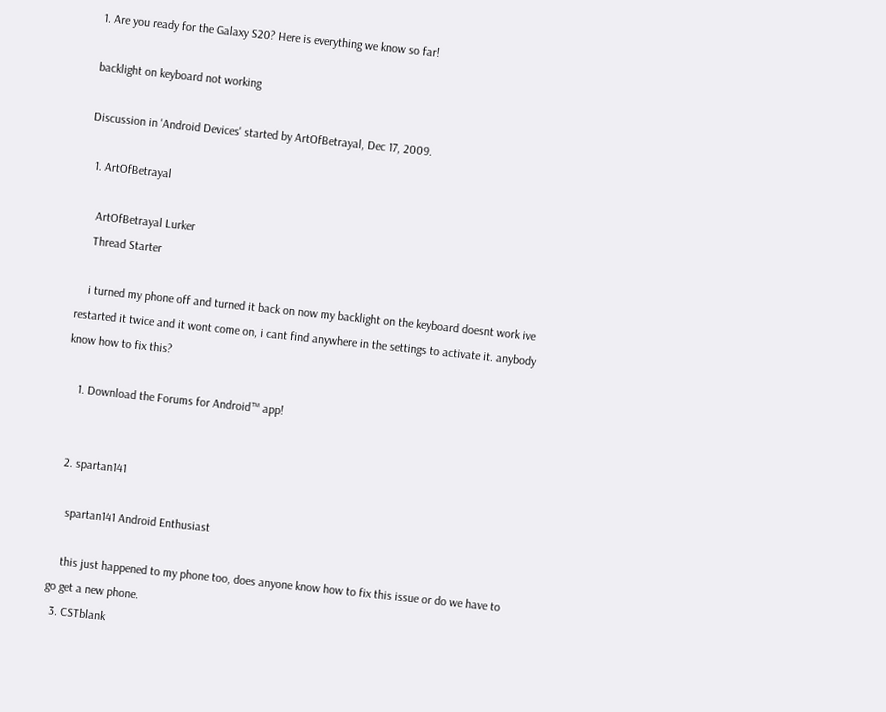1. Are you ready for the Galaxy S20? Here is everything we know so far!

backlight on keyboard not working

Discussion in 'Android Devices' started by ArtOfBetrayal, Dec 17, 2009.

  1. ArtOfBetrayal

    ArtOfBetrayal Lurker
    Thread Starter

    i turned my phone off and turned it back on now my backlight on the keyboard doesnt work ive restarted it twice and it wont come on, i cant find anywhere in the settings to activate it. anybody know how to fix this?

    1. Download the Forums for Android™ app!


  2. spartan141

    spartan141 Android Enthusiast

    this just happened to my phone too, does anyone know how to fix this issue or do we have to go get a new phone.
  3. CSTblank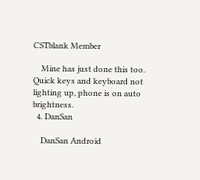CSTblank Member

    Mine has just done this too. Quick keys and keyboard not lighting up, phone is on auto brightness.
  4. DanSan

    DanSan Android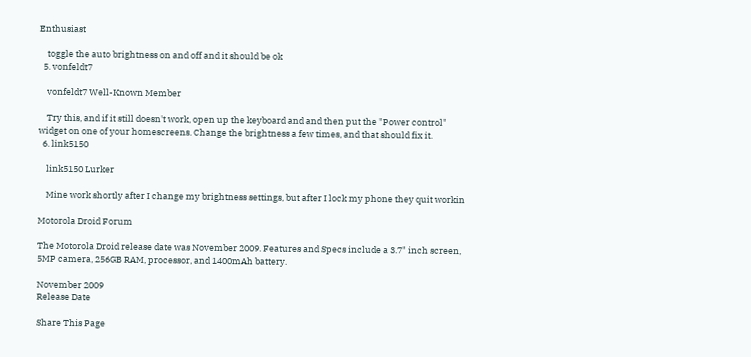Enthusiast

    toggle the auto brightness on and off and it should be ok
  5. vonfeldt7

    vonfeldt7 Well-Known Member

    Try this, and if it still doesn't work, open up the keyboard and and then put the "Power control" widget on one of your homescreens. Change the brightness a few times, and that should fix it.
  6. link5150

    link5150 Lurker

    Mine work shortly after I change my brightness settings, but after I lock my phone they quit workin

Motorola Droid Forum

The Motorola Droid release date was November 2009. Features and Specs include a 3.7" inch screen, 5MP camera, 256GB RAM, processor, and 1400mAh battery.

November 2009
Release Date

Share This Page